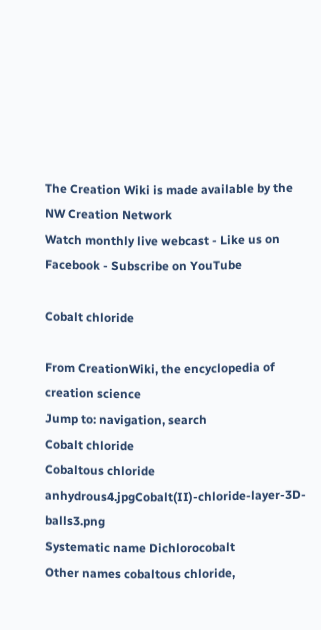The Creation Wiki is made available by the NW Creation Network
Watch monthly live webcast - Like us on Facebook - Subscribe on YouTube

Cobalt chloride

From CreationWiki, the encyclopedia of creation science
Jump to: navigation, search
Cobalt chloride
Cobaltous chloride anhydrous4.jpgCobalt(II)-chloride-layer-3D-balls3.png
Systematic name Dichlorocobalt
Other names cobaltous chloride,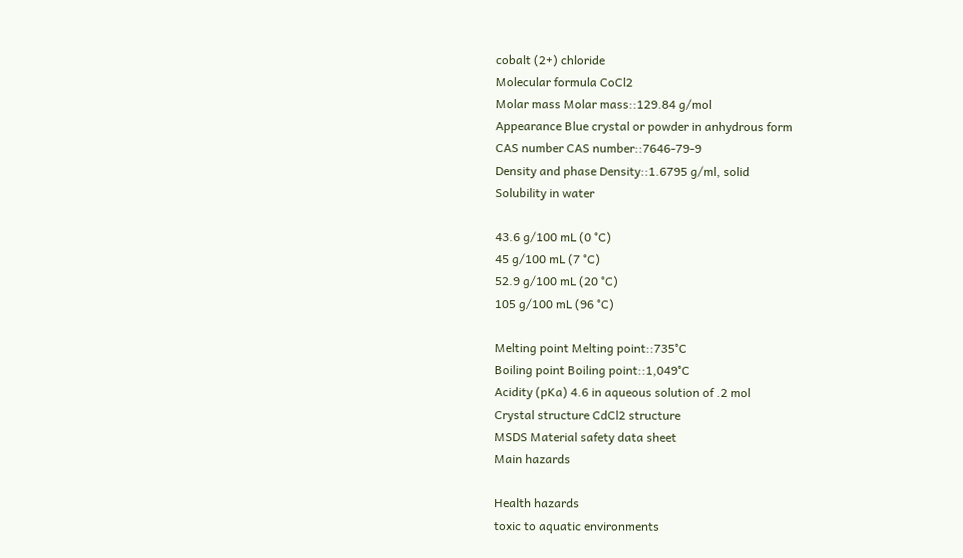cobalt (2+) chloride
Molecular formula CoCl2
Molar mass Molar mass::129.84 g/mol
Appearance Blue crystal or powder in anhydrous form
CAS number CAS number::7646-79-9
Density and phase Density::1.6795 g/ml, solid
Solubility in water

43.6 g/100 mL (0 °C)
45 g/100 mL (7 °C)
52.9 g/100 mL (20 °C)
105 g/100 mL (96 °C)

Melting point Melting point::735°C
Boiling point Boiling point::1,049°C
Acidity (pKa) 4.6 in aqueous solution of .2 mol
Crystal structure CdCl2 structure
MSDS Material safety data sheet
Main hazards

Health hazards
toxic to aquatic environments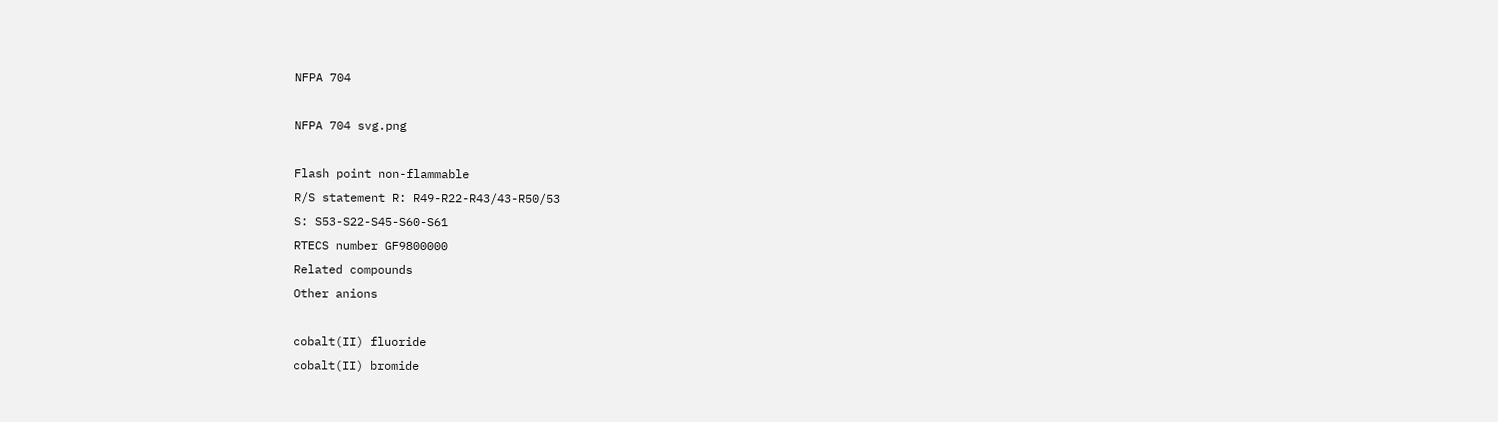NFPA 704

NFPA 704 svg.png

Flash point non-flammable
R/S statement R: R49-R22-R43/43-R50/53
S: S53-S22-S45-S60-S61
RTECS number GF9800000
Related compounds
Other anions

cobalt(II) fluoride
cobalt(II) bromide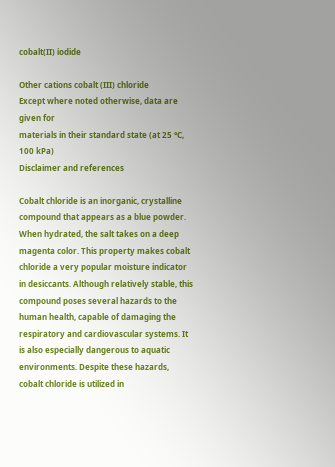cobalt(II) iodide

Other cations cobalt (III) chloride
Except where noted otherwise, data are given for
materials in their standard state (at 25 °C, 100 kPa)
Disclaimer and references

Cobalt chloride is an inorganic, crystalline compound that appears as a blue powder. When hydrated, the salt takes on a deep magenta color. This property makes cobalt chloride a very popular moisture indicator in desiccants. Although relatively stable, this compound poses several hazards to the human health, capable of damaging the respiratory and cardiovascular systems. It is also especially dangerous to aquatic environments. Despite these hazards, cobalt chloride is utilized in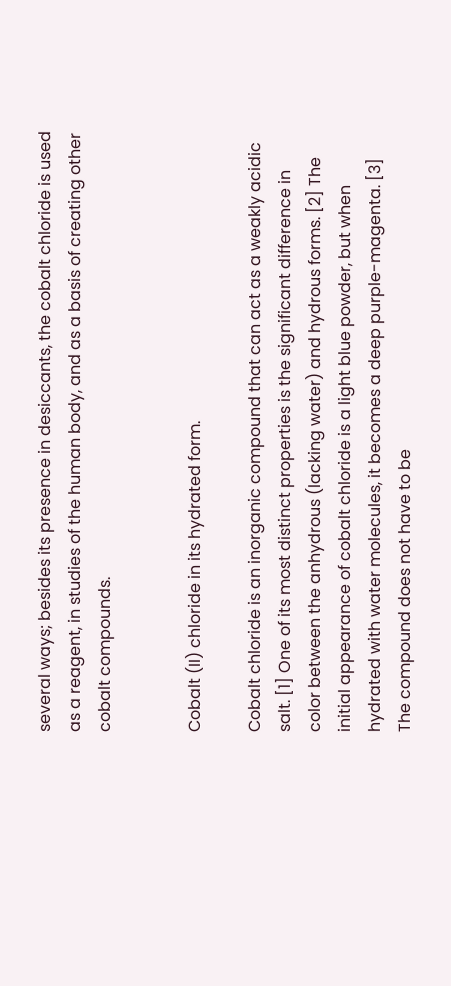several ways; besides its presence in desiccants, the cobalt chloride is used as a reagent, in studies of the human body, and as a basis of creating other cobalt compounds.


Cobalt (II) chloride in its hydrated form.

Cobalt chloride is an inorganic compound that can act as a weakly acidic salt. [1] One of its most distinct properties is the significant difference in color between the anhydrous (lacking water) and hydrous forms. [2] The initial appearance of cobalt chloride is a light blue powder, but when hydrated with water molecules, it becomes a deep purple-magenta. [3] The compound does not have to be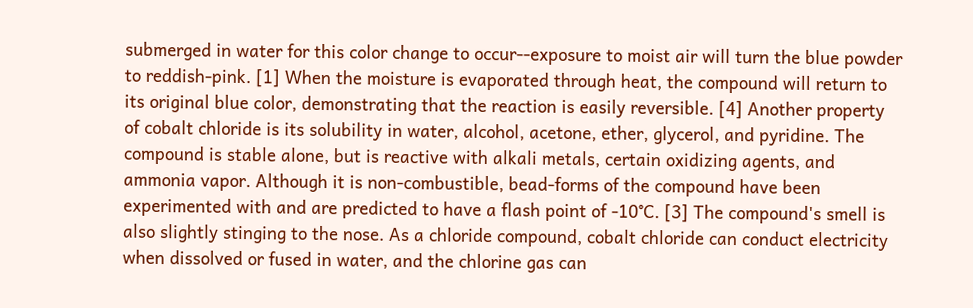submerged in water for this color change to occur--exposure to moist air will turn the blue powder to reddish-pink. [1] When the moisture is evaporated through heat, the compound will return to its original blue color, demonstrating that the reaction is easily reversible. [4] Another property of cobalt chloride is its solubility in water, alcohol, acetone, ether, glycerol, and pyridine. The compound is stable alone, but is reactive with alkali metals, certain oxidizing agents, and ammonia vapor. Although it is non-combustible, bead-forms of the compound have been experimented with and are predicted to have a flash point of -10°C. [3] The compound's smell is also slightly stinging to the nose. As a chloride compound, cobalt chloride can conduct electricity when dissolved or fused in water, and the chlorine gas can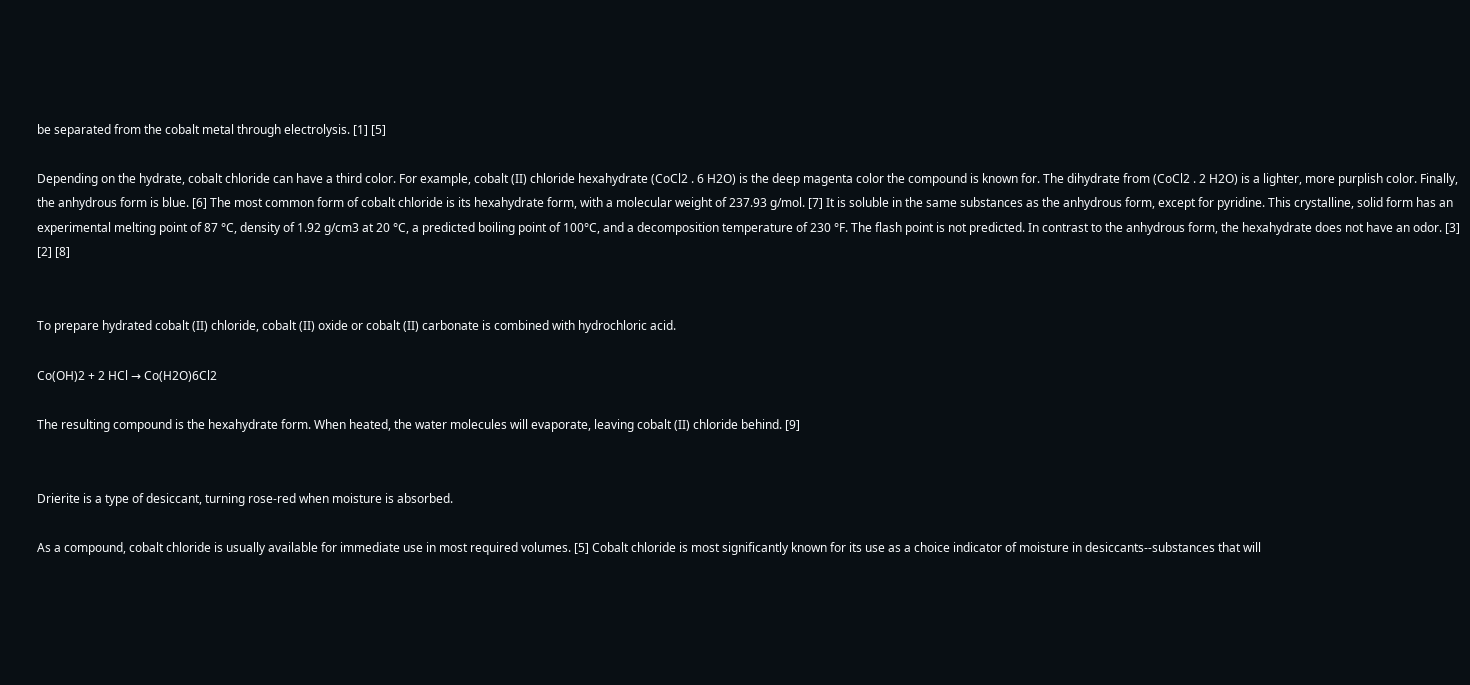be separated from the cobalt metal through electrolysis. [1] [5]

Depending on the hydrate, cobalt chloride can have a third color. For example, cobalt (II) chloride hexahydrate (CoCl2 . 6 H2O) is the deep magenta color the compound is known for. The dihydrate from (CoCl2 . 2 H2O) is a lighter, more purplish color. Finally, the anhydrous form is blue. [6] The most common form of cobalt chloride is its hexahydrate form, with a molecular weight of 237.93 g/mol. [7] It is soluble in the same substances as the anhydrous form, except for pyridine. This crystalline, solid form has an experimental melting point of 87 °C, density of 1.92 g/cm3 at 20 °C, a predicted boiling point of 100°C, and a decomposition temperature of 230 °F. The flash point is not predicted. In contrast to the anhydrous form, the hexahydrate does not have an odor. [3] [2] [8]


To prepare hydrated cobalt (II) chloride, cobalt (II) oxide or cobalt (II) carbonate is combined with hydrochloric acid.

Co(OH)2 + 2 HCl → Co(H2O)6Cl2

The resulting compound is the hexahydrate form. When heated, the water molecules will evaporate, leaving cobalt (II) chloride behind. [9]


Drierite is a type of desiccant, turning rose-red when moisture is absorbed.

As a compound, cobalt chloride is usually available for immediate use in most required volumes. [5] Cobalt chloride is most significantly known for its use as a choice indicator of moisture in desiccants--substances that will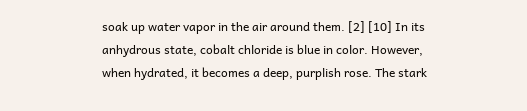soak up water vapor in the air around them. [2] [10] In its anhydrous state, cobalt chloride is blue in color. However, when hydrated, it becomes a deep, purplish rose. The stark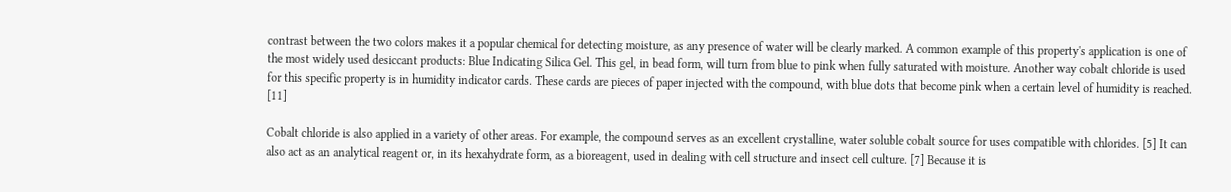contrast between the two colors makes it a popular chemical for detecting moisture, as any presence of water will be clearly marked. A common example of this property's application is one of the most widely used desiccant products: Blue Indicating Silica Gel. This gel, in bead form, will turn from blue to pink when fully saturated with moisture. Another way cobalt chloride is used for this specific property is in humidity indicator cards. These cards are pieces of paper injected with the compound, with blue dots that become pink when a certain level of humidity is reached. [11]

Cobalt chloride is also applied in a variety of other areas. For example, the compound serves as an excellent crystalline, water soluble cobalt source for uses compatible with chlorides. [5] It can also act as an analytical reagent or, in its hexahydrate form, as a bioreagent, used in dealing with cell structure and insect cell culture. [7] Because it is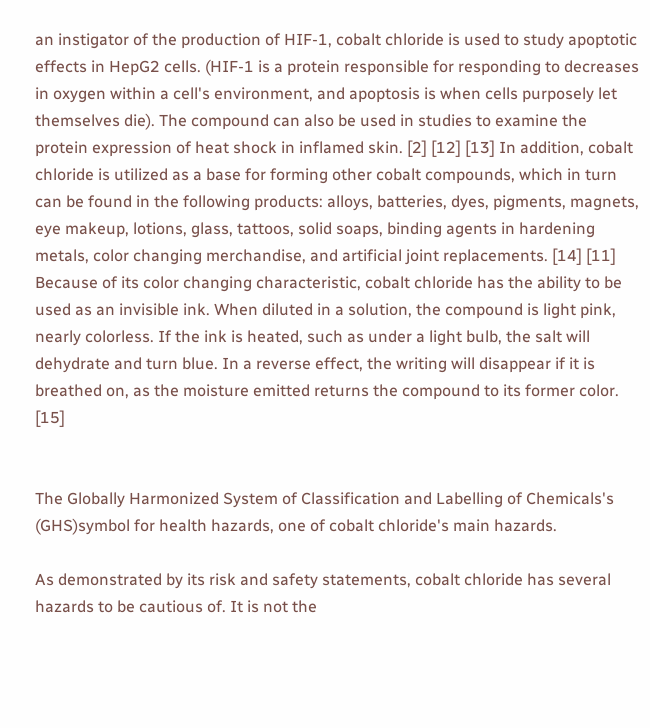an instigator of the production of HIF-1, cobalt chloride is used to study apoptotic effects in HepG2 cells. (HIF-1 is a protein responsible for responding to decreases in oxygen within a cell's environment, and apoptosis is when cells purposely let themselves die). The compound can also be used in studies to examine the protein expression of heat shock in inflamed skin. [2] [12] [13] In addition, cobalt chloride is utilized as a base for forming other cobalt compounds, which in turn can be found in the following products: alloys, batteries, dyes, pigments, magnets, eye makeup, lotions, glass, tattoos, solid soaps, binding agents in hardening metals, color changing merchandise, and artificial joint replacements. [14] [11] Because of its color changing characteristic, cobalt chloride has the ability to be used as an invisible ink. When diluted in a solution, the compound is light pink, nearly colorless. If the ink is heated, such as under a light bulb, the salt will dehydrate and turn blue. In a reverse effect, the writing will disappear if it is breathed on, as the moisture emitted returns the compound to its former color. [15]


The Globally Harmonized System of Classification and Labelling of Chemicals's (GHS)symbol for health hazards, one of cobalt chloride's main hazards.

As demonstrated by its risk and safety statements, cobalt chloride has several hazards to be cautious of. It is not the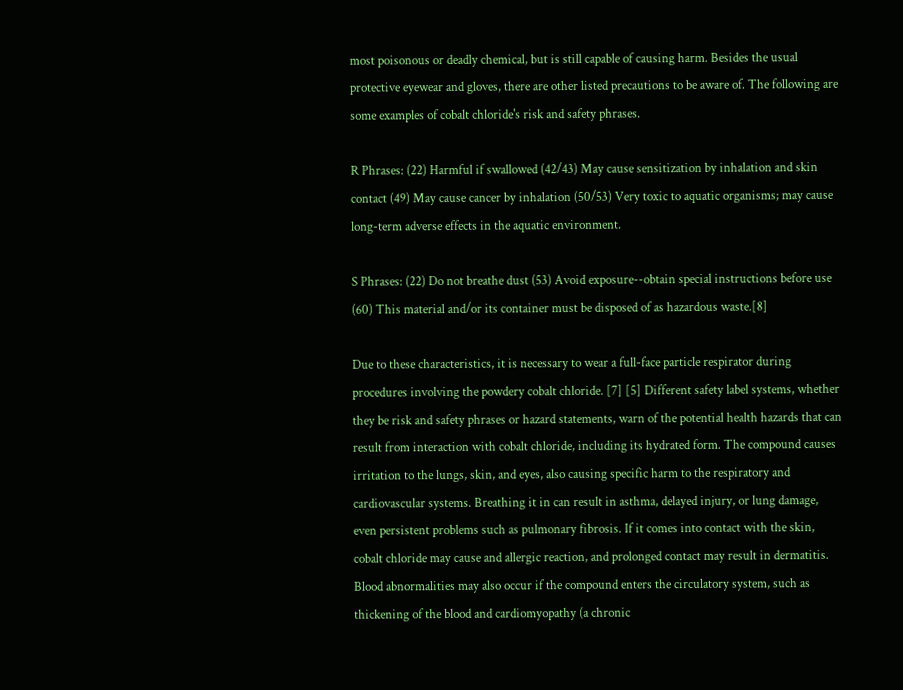most poisonous or deadly chemical, but is still capable of causing harm. Besides the usual protective eyewear and gloves, there are other listed precautions to be aware of. The following are some examples of cobalt chloride's risk and safety phrases.

R Phrases: (22) Harmful if swallowed (42/43) May cause sensitization by inhalation and skin contact (49) May cause cancer by inhalation (50/53) Very toxic to aquatic organisms; may cause long-term adverse effects in the aquatic environment.

S Phrases: (22) Do not breathe dust (53) Avoid exposure--obtain special instructions before use (60) This material and/or its container must be disposed of as hazardous waste.[8]

Due to these characteristics, it is necessary to wear a full-face particle respirator during procedures involving the powdery cobalt chloride. [7] [5] Different safety label systems, whether they be risk and safety phrases or hazard statements, warn of the potential health hazards that can result from interaction with cobalt chloride, including its hydrated form. The compound causes irritation to the lungs, skin, and eyes, also causing specific harm to the respiratory and cardiovascular systems. Breathing it in can result in asthma, delayed injury, or lung damage, even persistent problems such as pulmonary fibrosis. If it comes into contact with the skin, cobalt chloride may cause and allergic reaction, and prolonged contact may result in dermatitis. Blood abnormalities may also occur if the compound enters the circulatory system, such as thickening of the blood and cardiomyopathy (a chronic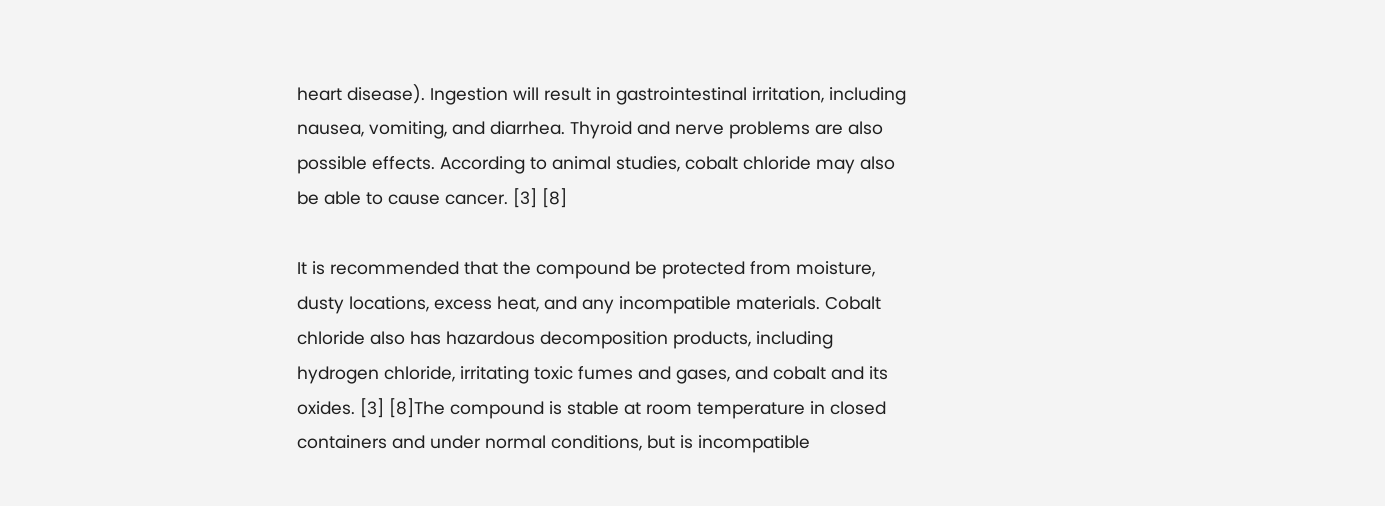heart disease). Ingestion will result in gastrointestinal irritation, including nausea, vomiting, and diarrhea. Thyroid and nerve problems are also possible effects. According to animal studies, cobalt chloride may also be able to cause cancer. [3] [8]

It is recommended that the compound be protected from moisture, dusty locations, excess heat, and any incompatible materials. Cobalt chloride also has hazardous decomposition products, including hydrogen chloride, irritating toxic fumes and gases, and cobalt and its oxides. [3] [8]The compound is stable at room temperature in closed containers and under normal conditions, but is incompatible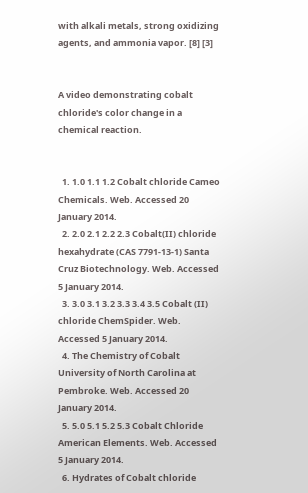with alkali metals, strong oxidizing agents, and ammonia vapor. [8] [3]


A video demonstrating cobalt chloride's color change in a chemical reaction.


  1. 1.0 1.1 1.2 Cobalt chloride Cameo Chemicals. Web. Accessed 20 January 2014.
  2. 2.0 2.1 2.2 2.3 Cobalt(II) chloride hexahydrate (CAS 7791-13-1) Santa Cruz Biotechnology. Web. Accessed 5 January 2014.
  3. 3.0 3.1 3.2 3.3 3.4 3.5 Cobalt (II) chloride ChemSpider. Web. Accessed 5 January 2014.
  4. The Chemistry of Cobalt University of North Carolina at Pembroke. Web. Accessed 20 January 2014.
  5. 5.0 5.1 5.2 5.3 Cobalt Chloride American Elements. Web. Accessed 5 January 2014.
  6. Hydrates of Cobalt chloride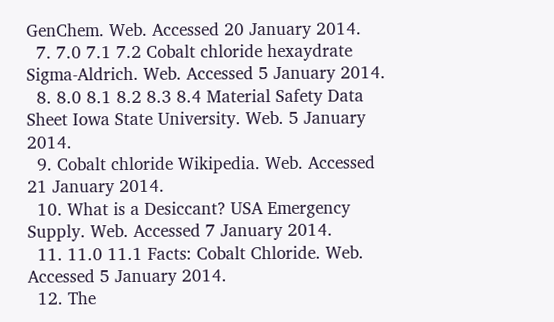GenChem. Web. Accessed 20 January 2014.
  7. 7.0 7.1 7.2 Cobalt chloride hexaydrate Sigma-Aldrich. Web. Accessed 5 January 2014.
  8. 8.0 8.1 8.2 8.3 8.4 Material Safety Data Sheet Iowa State University. Web. 5 January 2014.
  9. Cobalt chloride Wikipedia. Web. Accessed 21 January 2014.
  10. What is a Desiccant? USA Emergency Supply. Web. Accessed 7 January 2014.
  11. 11.0 11.1 Facts: Cobalt Chloride. Web. Accessed 5 January 2014.
  12. The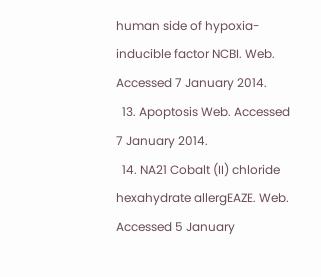human side of hypoxia-inducible factor NCBI. Web. Accessed 7 January 2014.
  13. Apoptosis Web. Accessed 7 January 2014.
  14. NA21 Cobalt (II) chloride hexahydrate allergEAZE. Web. Accessed 5 January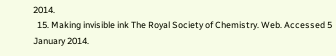2014.
  15. Making invisible ink The Royal Society of Chemistry. Web. Accessed 5 January 2014.